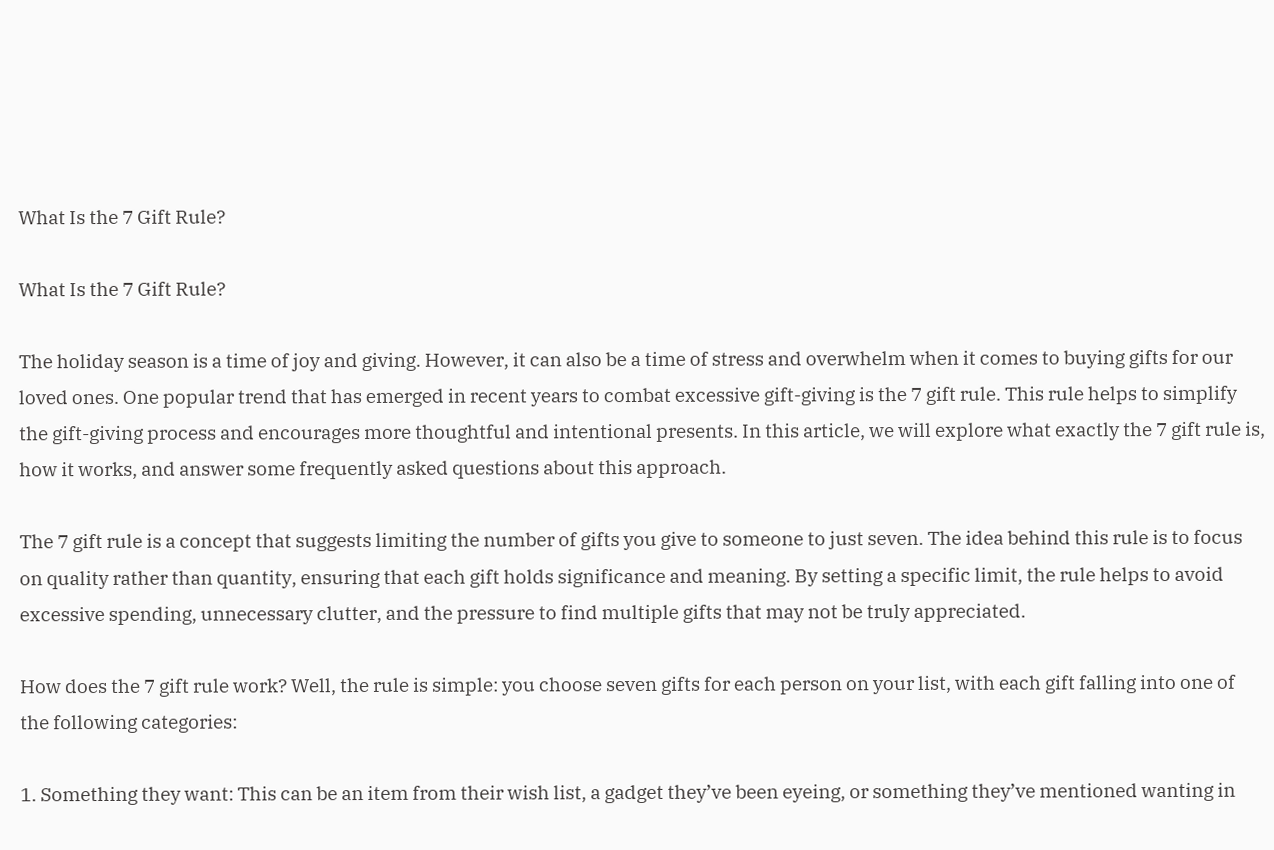What Is the 7 Gift Rule?

What Is the 7 Gift Rule?

The holiday season is a time of joy and giving. However, it can also be a time of stress and overwhelm when it comes to buying gifts for our loved ones. One popular trend that has emerged in recent years to combat excessive gift-giving is the 7 gift rule. This rule helps to simplify the gift-giving process and encourages more thoughtful and intentional presents. In this article, we will explore what exactly the 7 gift rule is, how it works, and answer some frequently asked questions about this approach.

The 7 gift rule is a concept that suggests limiting the number of gifts you give to someone to just seven. The idea behind this rule is to focus on quality rather than quantity, ensuring that each gift holds significance and meaning. By setting a specific limit, the rule helps to avoid excessive spending, unnecessary clutter, and the pressure to find multiple gifts that may not be truly appreciated.

How does the 7 gift rule work? Well, the rule is simple: you choose seven gifts for each person on your list, with each gift falling into one of the following categories:

1. Something they want: This can be an item from their wish list, a gadget they’ve been eyeing, or something they’ve mentioned wanting in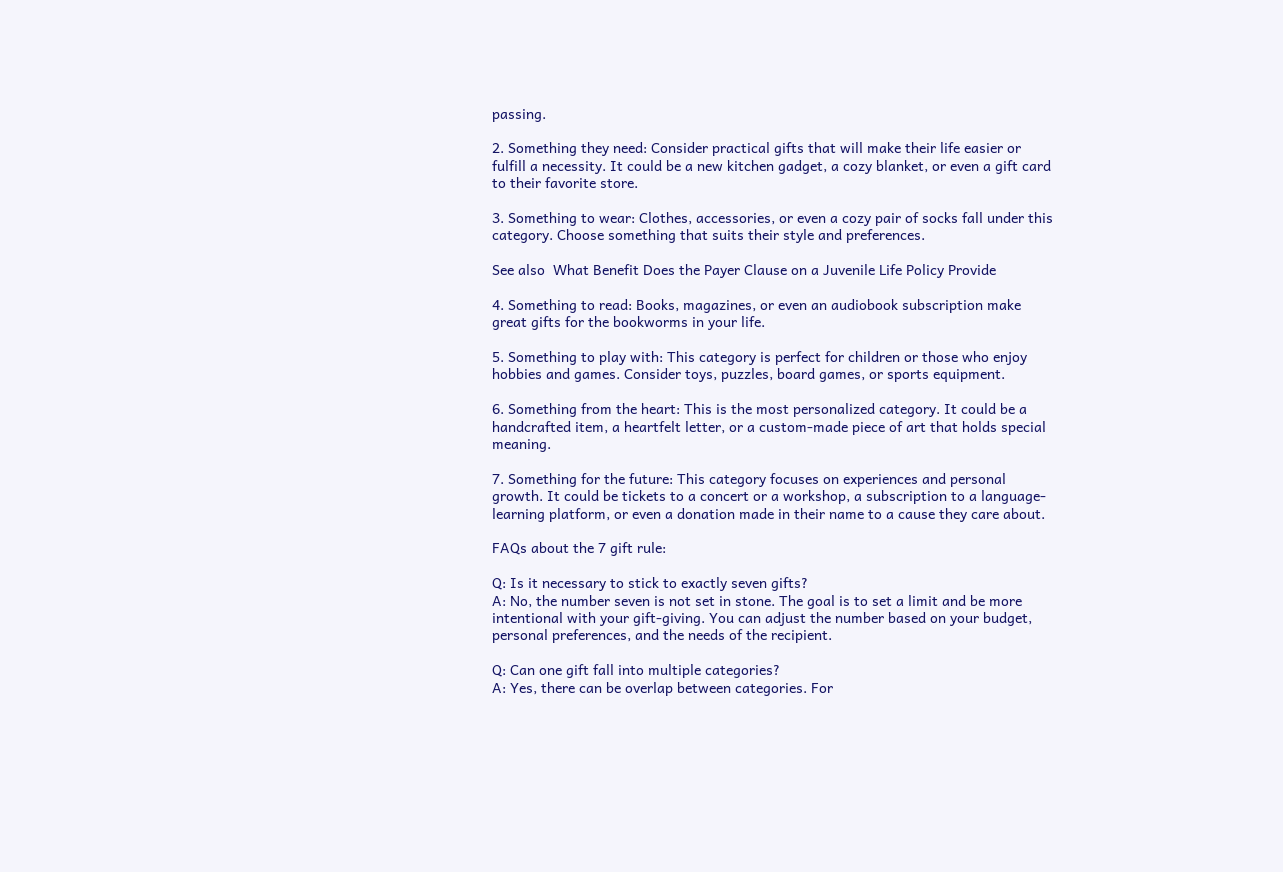passing.

2. Something they need: Consider practical gifts that will make their life easier or fulfill a necessity. It could be a new kitchen gadget, a cozy blanket, or even a gift card to their favorite store.

3. Something to wear: Clothes, accessories, or even a cozy pair of socks fall under this category. Choose something that suits their style and preferences.

See also  What Benefit Does the Payer Clause on a Juvenile Life Policy Provide

4. Something to read: Books, magazines, or even an audiobook subscription make great gifts for the bookworms in your life.

5. Something to play with: This category is perfect for children or those who enjoy hobbies and games. Consider toys, puzzles, board games, or sports equipment.

6. Something from the heart: This is the most personalized category. It could be a handcrafted item, a heartfelt letter, or a custom-made piece of art that holds special meaning.

7. Something for the future: This category focuses on experiences and personal growth. It could be tickets to a concert or a workshop, a subscription to a language-learning platform, or even a donation made in their name to a cause they care about.

FAQs about the 7 gift rule:

Q: Is it necessary to stick to exactly seven gifts?
A: No, the number seven is not set in stone. The goal is to set a limit and be more intentional with your gift-giving. You can adjust the number based on your budget, personal preferences, and the needs of the recipient.

Q: Can one gift fall into multiple categories?
A: Yes, there can be overlap between categories. For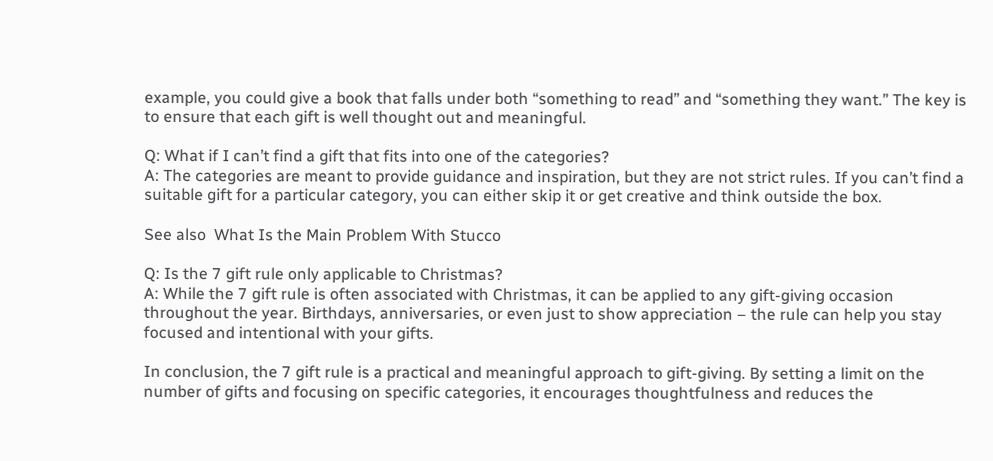example, you could give a book that falls under both “something to read” and “something they want.” The key is to ensure that each gift is well thought out and meaningful.

Q: What if I can’t find a gift that fits into one of the categories?
A: The categories are meant to provide guidance and inspiration, but they are not strict rules. If you can’t find a suitable gift for a particular category, you can either skip it or get creative and think outside the box.

See also  What Is the Main Problem With Stucco

Q: Is the 7 gift rule only applicable to Christmas?
A: While the 7 gift rule is often associated with Christmas, it can be applied to any gift-giving occasion throughout the year. Birthdays, anniversaries, or even just to show appreciation – the rule can help you stay focused and intentional with your gifts.

In conclusion, the 7 gift rule is a practical and meaningful approach to gift-giving. By setting a limit on the number of gifts and focusing on specific categories, it encourages thoughtfulness and reduces the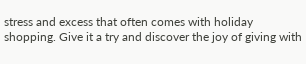stress and excess that often comes with holiday shopping. Give it a try and discover the joy of giving with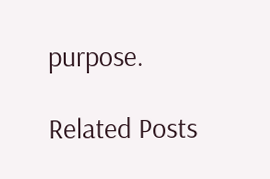purpose.

Related Posts